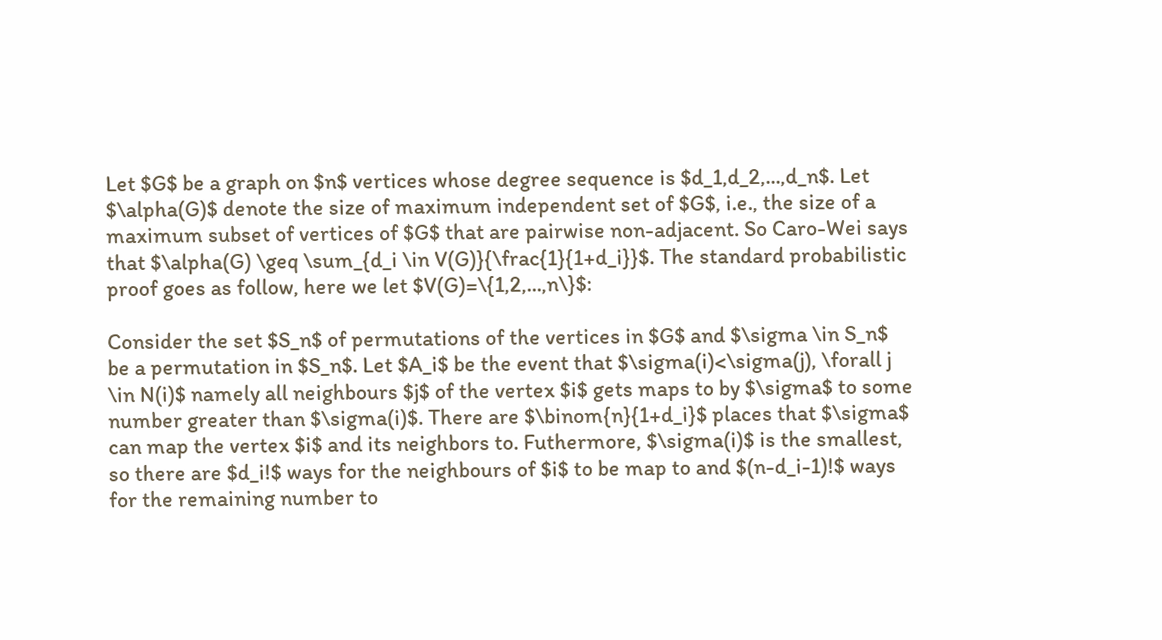Let $G$ be a graph on $n$ vertices whose degree sequence is $d_1,d_2,...,d_n$. Let $\alpha(G)$ denote the size of maximum independent set of $G$, i.e., the size of a maximum subset of vertices of $G$ that are pairwise non-adjacent. So Caro-Wei says that $\alpha(G) \geq \sum_{d_i \in V(G)}{\frac{1}{1+d_i}}$. The standard probabilistic proof goes as follow, here we let $V(G)=\{1,2,...,n\}$:

Consider the set $S_n$ of permutations of the vertices in $G$ and $\sigma \in S_n$ be a permutation in $S_n$. Let $A_i$ be the event that $\sigma(i)<\sigma(j), \forall j \in N(i)$ namely all neighbours $j$ of the vertex $i$ gets maps to by $\sigma$ to some number greater than $\sigma(i)$. There are $\binom{n}{1+d_i}$ places that $\sigma$ can map the vertex $i$ and its neighbors to. Futhermore, $\sigma(i)$ is the smallest, so there are $d_i!$ ways for the neighbours of $i$ to be map to and $(n-d_i-1)!$ ways for the remaining number to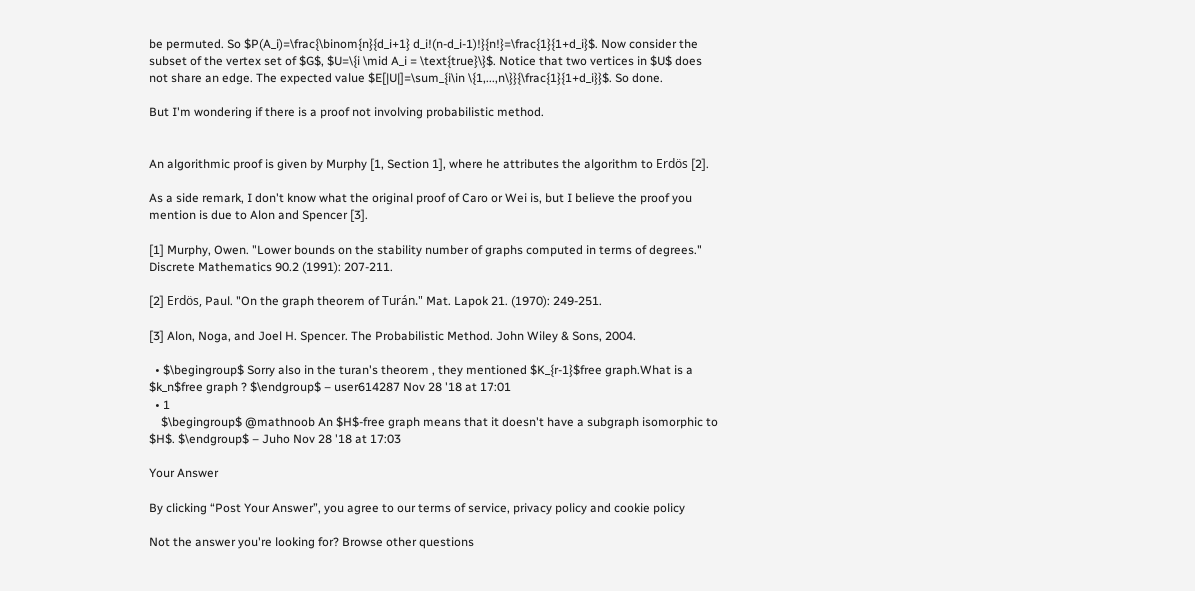be permuted. So $P(A_i)=\frac{\binom{n}{d_i+1} d_i!(n-d_i-1)!}{n!}=\frac{1}{1+d_i}$. Now consider the subset of the vertex set of $G$, $U=\{i \mid A_i = \text{true}\}$. Notice that two vertices in $U$ does not share an edge. The expected value $E[|U|]=\sum_{i\in \{1,...,n\}}{\frac{1}{1+d_i}}$. So done.

But I'm wondering if there is a proof not involving probabilistic method.


An algorithmic proof is given by Murphy [1, Section 1], where he attributes the algorithm to Erdös [2].

As a side remark, I don't know what the original proof of Caro or Wei is, but I believe the proof you mention is due to Alon and Spencer [3].

[1] Murphy, Owen. "Lower bounds on the stability number of graphs computed in terms of degrees." Discrete Mathematics 90.2 (1991): 207-211.

[2] Erdös, Paul. "On the graph theorem of Turán." Mat. Lapok 21. (1970): 249-251.

[3] Alon, Noga, and Joel H. Spencer. The Probabilistic Method. John Wiley & Sons, 2004.

  • $\begingroup$ Sorry also in the turan's theorem , they mentioned $K_{r-1}$free graph.What is a $k_n$free graph ? $\endgroup$ – user614287 Nov 28 '18 at 17:01
  • 1
    $\begingroup$ @mathnoob An $H$-free graph means that it doesn't have a subgraph isomorphic to $H$. $\endgroup$ – Juho Nov 28 '18 at 17:03

Your Answer

By clicking “Post Your Answer”, you agree to our terms of service, privacy policy and cookie policy

Not the answer you're looking for? Browse other questions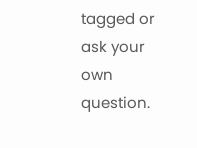tagged or ask your own question.